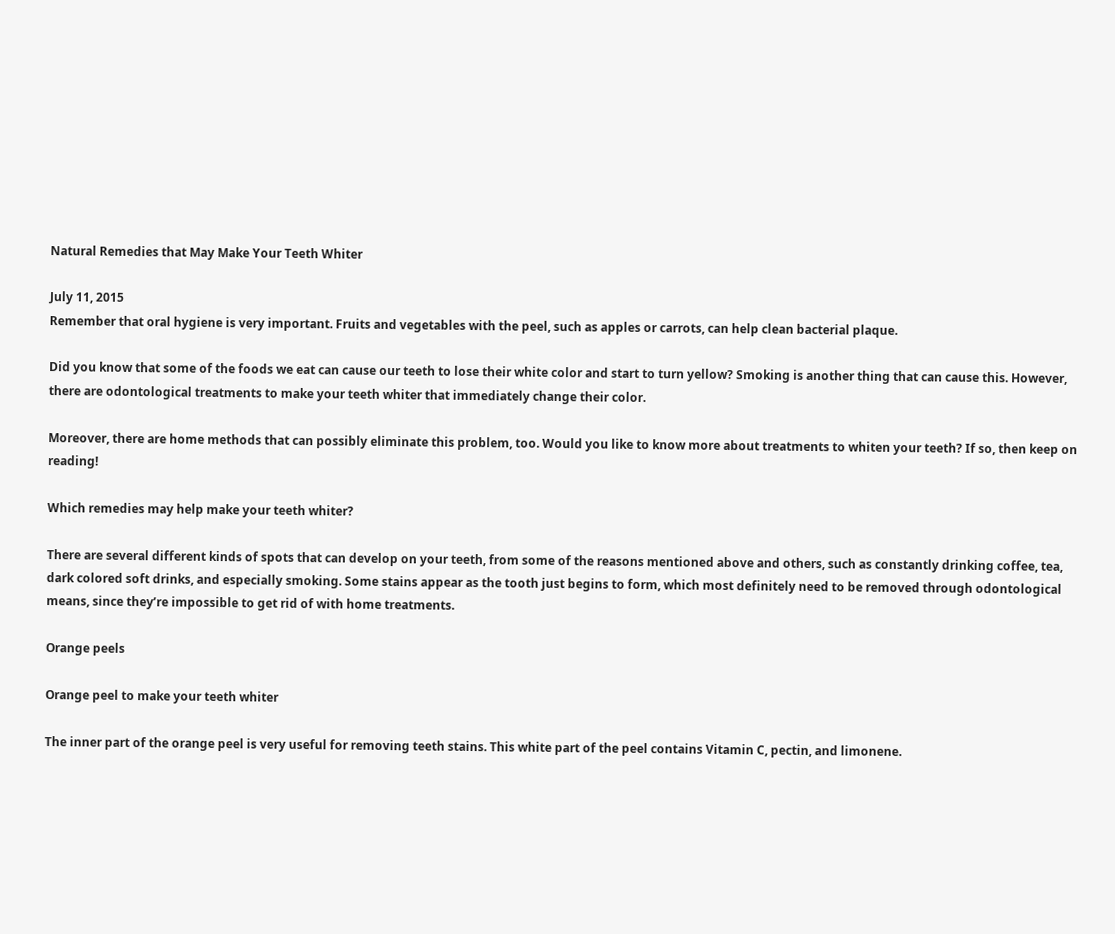Natural Remedies that May Make Your Teeth Whiter

July 11, 2015
Remember that oral hygiene is very important. Fruits and vegetables with the peel, such as apples or carrots, can help clean bacterial plaque.

Did you know that some of the foods we eat can cause our teeth to lose their white color and start to turn yellow? Smoking is another thing that can cause this. However, there are odontological treatments to make your teeth whiter that immediately change their color.

Moreover, there are home methods that can possibly eliminate this problem, too. Would you like to know more about treatments to whiten your teeth? If so, then keep on reading!

Which remedies may help make your teeth whiter?

There are several different kinds of spots that can develop on your teeth, from some of the reasons mentioned above and others, such as constantly drinking coffee, tea, dark colored soft drinks, and especially smoking. Some stains appear as the tooth just begins to form, which most definitely need to be removed through odontological means, since they’re impossible to get rid of with home treatments.

Orange peels

Orange peel to make your teeth whiter

The inner part of the orange peel is very useful for removing teeth stains. This white part of the peel contains Vitamin C, pectin, and limonene.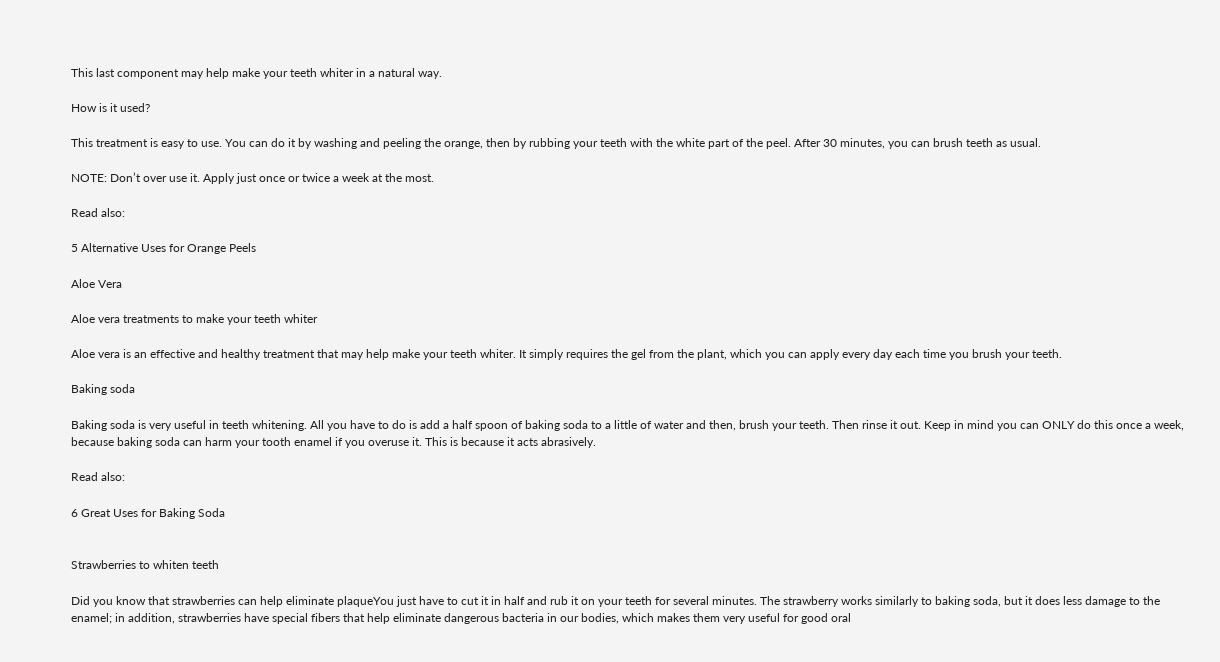This last component may help make your teeth whiter in a natural way.

How is it used?

This treatment is easy to use. You can do it by washing and peeling the orange, then by rubbing your teeth with the white part of the peel. After 30 minutes, you can brush teeth as usual.

NOTE: Don’t over use it. Apply just once or twice a week at the most.

Read also:

5 Alternative Uses for Orange Peels

Aloe Vera

Aloe vera treatments to make your teeth whiter

Aloe vera is an effective and healthy treatment that may help make your teeth whiter. It simply requires the gel from the plant, which you can apply every day each time you brush your teeth.

Baking soda

Baking soda is very useful in teeth whitening. All you have to do is add a half spoon of baking soda to a little of water and then, brush your teeth. Then rinse it out. Keep in mind you can ONLY do this once a week, because baking soda can harm your tooth enamel if you overuse it. This is because it acts abrasively.

Read also:

6 Great Uses for Baking Soda


Strawberries to whiten teeth

Did you know that strawberries can help eliminate plaqueYou just have to cut it in half and rub it on your teeth for several minutes. The strawberry works similarly to baking soda, but it does less damage to the enamel; in addition, strawberries have special fibers that help eliminate dangerous bacteria in our bodies, which makes them very useful for good oral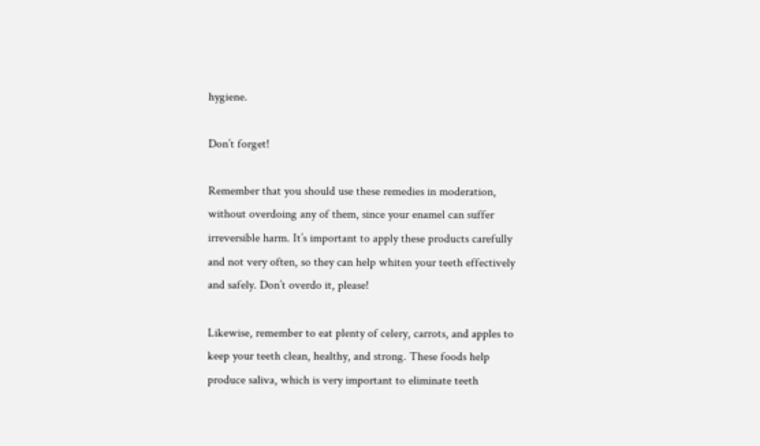hygiene.

Don’t forget!

Remember that you should use these remedies in moderation, without overdoing any of them, since your enamel can suffer irreversible harm. It’s important to apply these products carefully and not very often, so they can help whiten your teeth effectively and safely. Don’t overdo it, please!

Likewise, remember to eat plenty of celery, carrots, and apples to keep your teeth clean, healthy, and strong. These foods help produce saliva, which is very important to eliminate teeth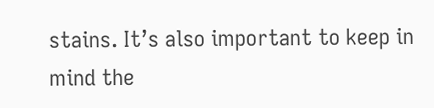stains. It’s also important to keep in mind the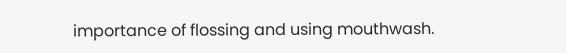importance of flossing and using mouthwash.